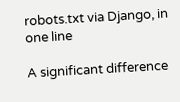robots.txt via Django, in one line

A significant difference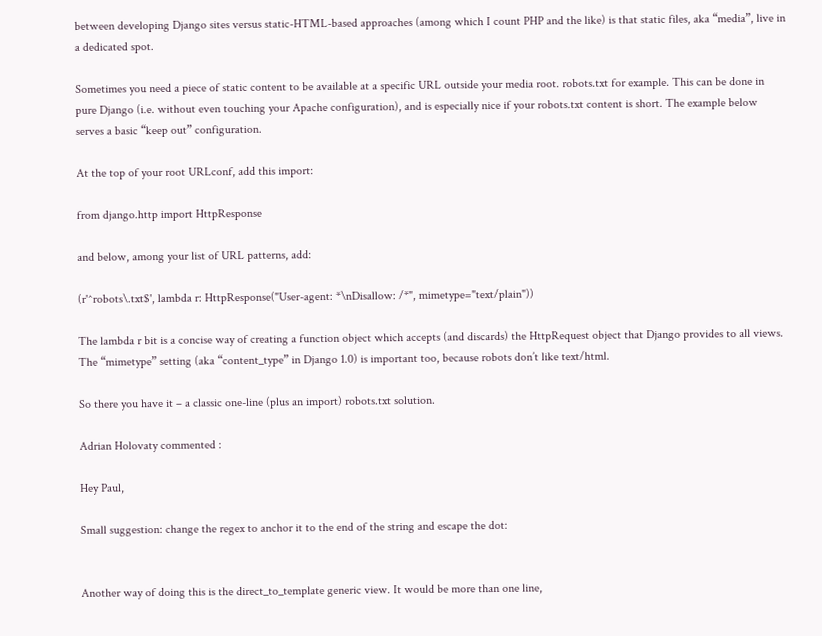between developing Django sites versus static-HTML-based approaches (among which I count PHP and the like) is that static files, aka “media”, live in a dedicated spot.

Sometimes you need a piece of static content to be available at a specific URL outside your media root. robots.txt for example. This can be done in pure Django (i.e. without even touching your Apache configuration), and is especially nice if your robots.txt content is short. The example below serves a basic “keep out” configuration.

At the top of your root URLconf, add this import:

from django.http import HttpResponse

and below, among your list of URL patterns, add:

(r'^robots\.txt$', lambda r: HttpResponse("User-agent: *\nDisallow: /*", mimetype="text/plain"))

The lambda r bit is a concise way of creating a function object which accepts (and discards) the HttpRequest object that Django provides to all views. The “mimetype” setting (aka “content_type” in Django 1.0) is important too, because robots don’t like text/html.

So there you have it – a classic one-line (plus an import) robots.txt solution.

Adrian Holovaty commented :

Hey Paul,

Small suggestion: change the regex to anchor it to the end of the string and escape the dot:


Another way of doing this is the direct_to_template generic view. It would be more than one line,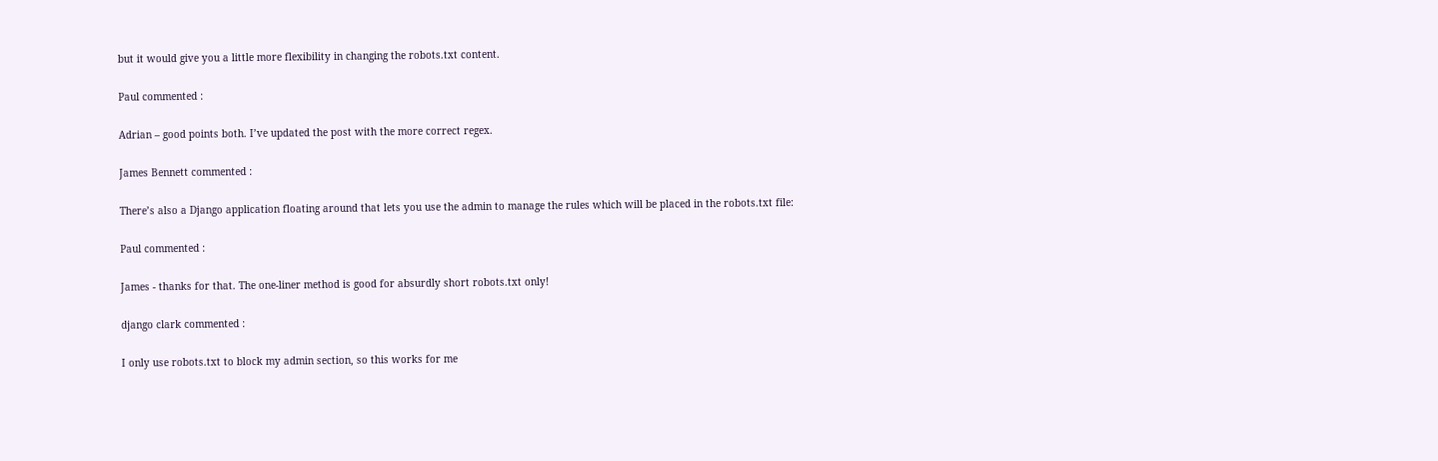but it would give you a little more flexibility in changing the robots.txt content.

Paul commented :

Adrian – good points both. I’ve updated the post with the more correct regex.

James Bennett commented :

There’s also a Django application floating around that lets you use the admin to manage the rules which will be placed in the robots.txt file:

Paul commented :

James - thanks for that. The one-liner method is good for absurdly short robots.txt only!

django clark commented :

I only use robots.txt to block my admin section, so this works for me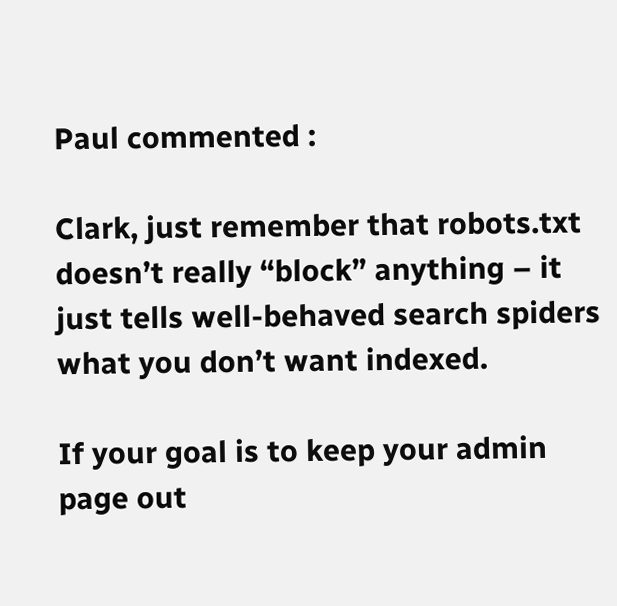Paul commented :

Clark, just remember that robots.txt doesn’t really “block” anything – it just tells well-behaved search spiders what you don’t want indexed.

If your goal is to keep your admin page out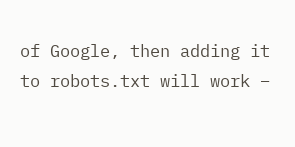of Google, then adding it to robots.txt will work –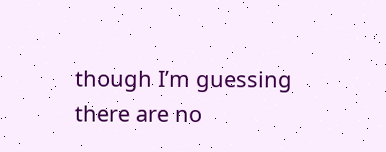though I’m guessing there are no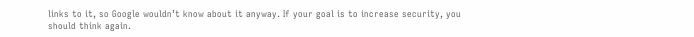links to it, so Google wouldn’t know about it anyway. If your goal is to increase security, you should think again.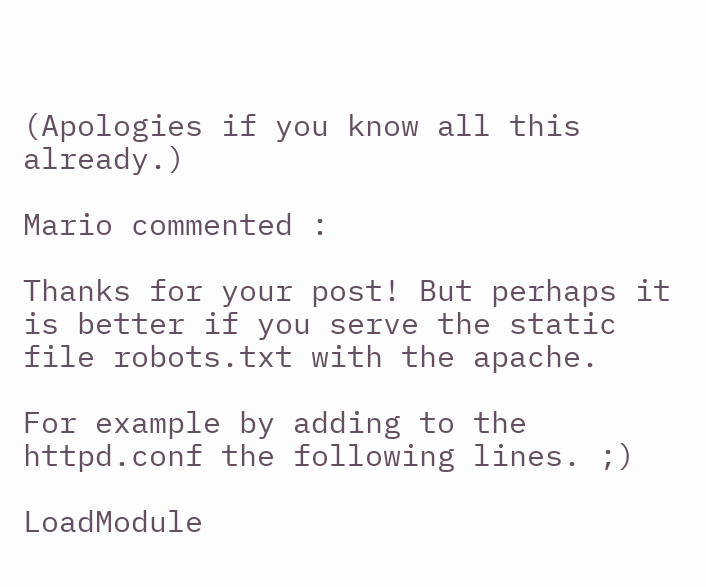(Apologies if you know all this already.)

Mario commented :

Thanks for your post! But perhaps it is better if you serve the static file robots.txt with the apache.

For example by adding to the httpd.conf the following lines. ;)

LoadModule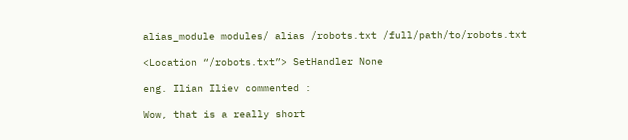alias_module modules/ alias /robots.txt /full/path/to/robots.txt

<Location “/robots.txt”> SetHandler None

eng. Ilian Iliev commented :

Wow, that is a really short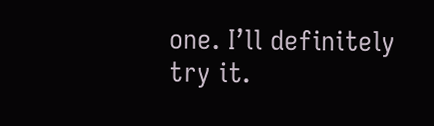one. I’ll definitely try it.